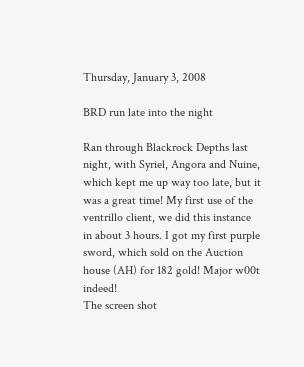Thursday, January 3, 2008

BRD run late into the night

Ran through Blackrock Depths last night, with Syriel, Angora and Nuine, which kept me up way too late, but it was a great time! My first use of the ventrillo client, we did this instance in about 3 hours. I got my first purple sword, which sold on the Auction house (AH) for 182 gold! Major w00t indeed!
The screen shot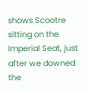shows Scootre sitting on the Imperial Seat, just after we downed the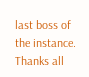last boss of the instance.
Thanks all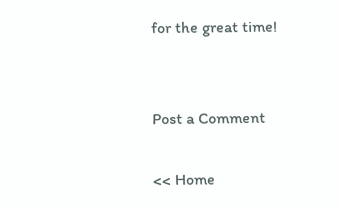for the great time!


Post a Comment

<< Home